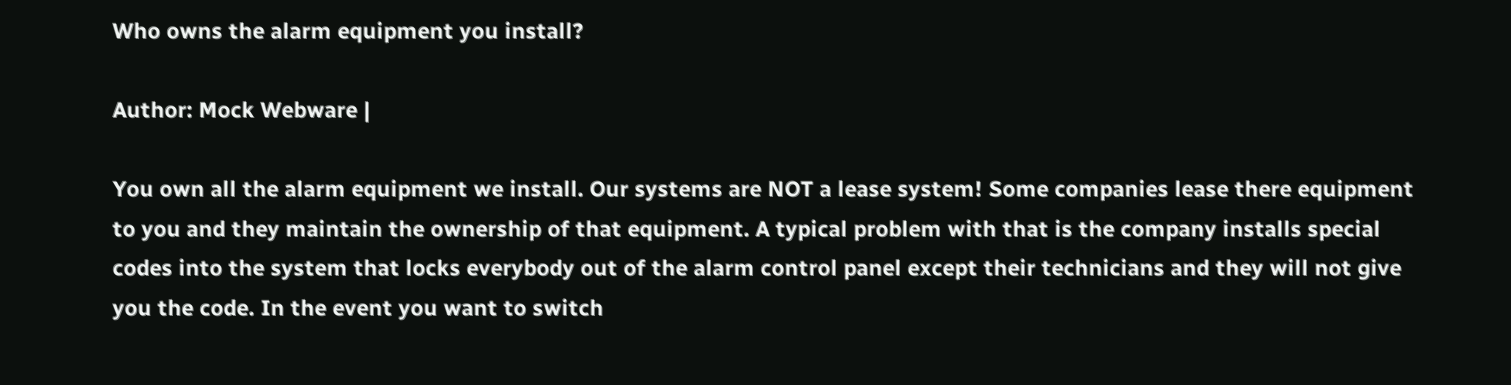Who owns the alarm equipment you install?

Author: Mock Webware |

You own all the alarm equipment we install. Our systems are NOT a lease system! Some companies lease there equipment to you and they maintain the ownership of that equipment. A typical problem with that is the company installs special codes into the system that locks everybody out of the alarm control panel except their technicians and they will not give you the code. In the event you want to switch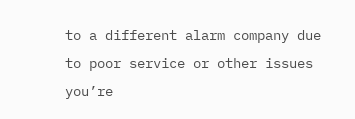to a different alarm company due to poor service or other issues you’re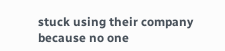stuck using their company because no one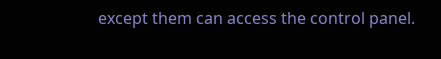except them can access the control panel.